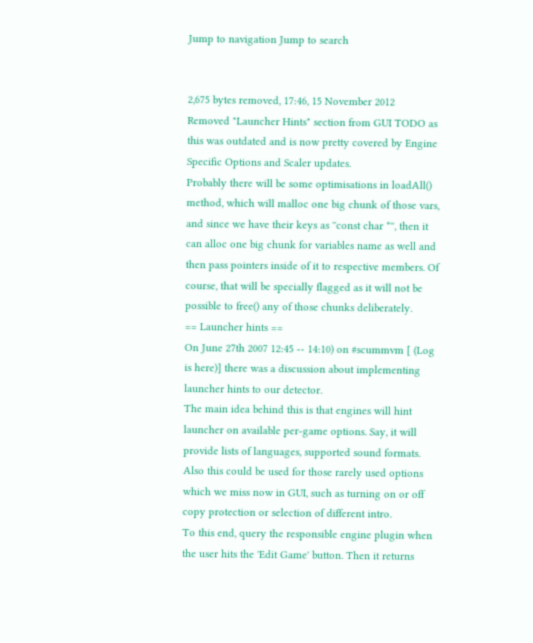Jump to navigation Jump to search


2,675 bytes removed, 17:46, 15 November 2012
Removed "Launcher Hints" section from GUI TODO as this was outdated and is now pretty covered by Engine Specific Options and Scaler updates.
Probably there will be some optimisations in loadAll() method, which will malloc one big chunk of those vars, and since we have their keys as ''const char *'', then it can alloc one big chunk for variables name as well and then pass pointers inside of it to respective members. Of course, that will be specially flagged as it will not be possible to free() any of those chunks deliberately.
== Launcher hints ==
On June 27th 2007 12:45 -- 14:10) on #scummvm [ (Log is here)] there was a discussion about implementing launcher hints to our detector.
The main idea behind this is that engines will hint launcher on available per-game options. Say, it will provide lists of languages, supported sound formats. Also this could be used for those rarely used options which we miss now in GUI, such as turning on or off copy protection or selection of different intro.
To this end, query the responsible engine plugin when the user hits the 'Edit Game' button. Then it returns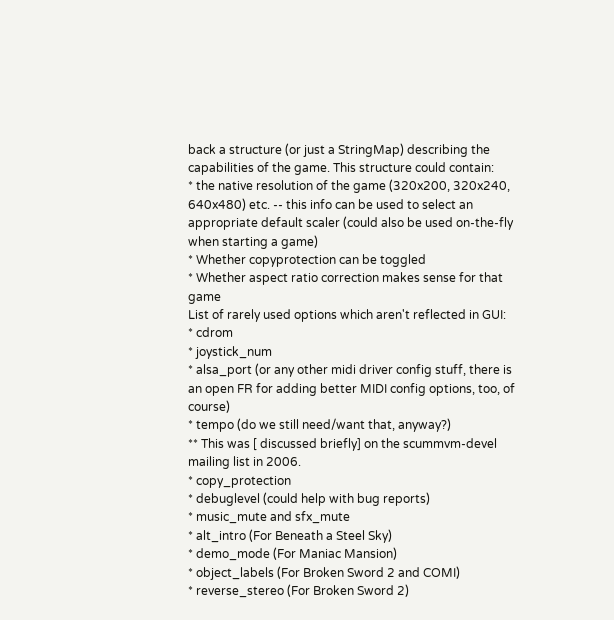back a structure (or just a StringMap) describing the capabilities of the game. This structure could contain:
* the native resolution of the game (320x200, 320x240, 640x480) etc. -- this info can be used to select an appropriate default scaler (could also be used on-the-fly when starting a game)
* Whether copyprotection can be toggled
* Whether aspect ratio correction makes sense for that game
List of rarely used options which aren't reflected in GUI:
* cdrom
* joystick_num
* alsa_port (or any other midi driver config stuff, there is an open FR for adding better MIDI config options, too, of course)
* tempo (do we still need/want that, anyway?)
** This was [ discussed briefly] on the scummvm-devel mailing list in 2006.
* copy_protection
* debuglevel (could help with bug reports)
* music_mute and sfx_mute
* alt_intro (For Beneath a Steel Sky)
* demo_mode (For Maniac Mansion)
* object_labels (For Broken Sword 2 and COMI)
* reverse_stereo (For Broken Sword 2)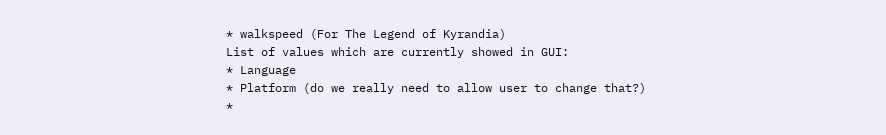* walkspeed (For The Legend of Kyrandia)
List of values which are currently showed in GUI:
* Language
* Platform (do we really need to allow user to change that?)
*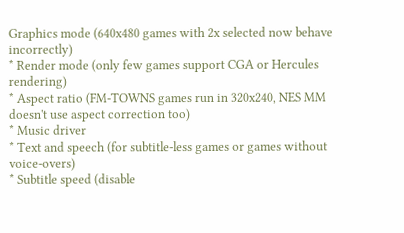Graphics mode (640x480 games with 2x selected now behave incorrectly)
* Render mode (only few games support CGA or Hercules rendering)
* Aspect ratio (FM-TOWNS games run in 320x240, NES MM doesn't use aspect correction too)
* Music driver
* Text and speech (for subtitle-less games or games without voice-overs)
* Subtitle speed (disable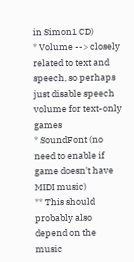in Simon1 CD)
* Volume --> closely related to text and speech, so perhaps just disable speech volume for text-only games
* SoundFont (no need to enable if game doesn't have MIDI music)
** This should probably also depend on the music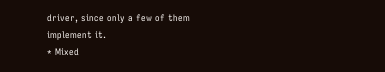driver, since only a few of them implement it.
* Mixed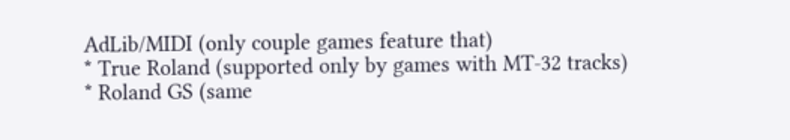AdLib/MIDI (only couple games feature that)
* True Roland (supported only by games with MT-32 tracks)
* Roland GS (same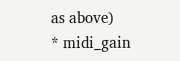as above)
* midi_gain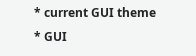* current GUI theme
* GUI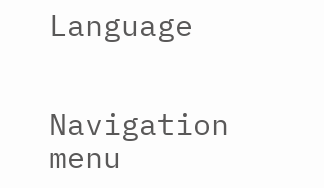Language


Navigation menu